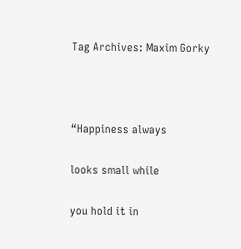Tag Archives: Maxim Gorky



“Happiness always

looks small while

you hold it in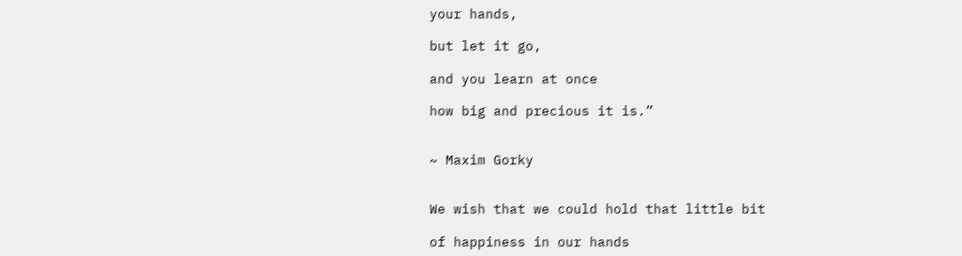your hands,

but let it go,

and you learn at once

how big and precious it is.”


~ Maxim Gorky


We wish that we could hold that little bit

of happiness in our hands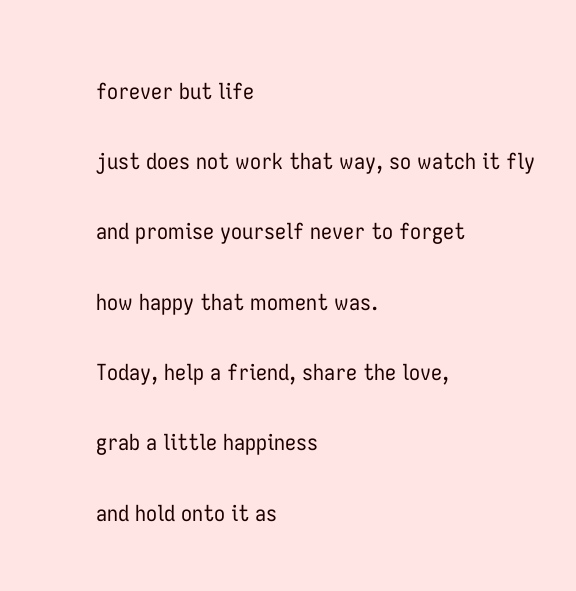forever but life

just does not work that way, so watch it fly

and promise yourself never to forget

how happy that moment was.

Today, help a friend, share the love,

grab a little happiness

and hold onto it as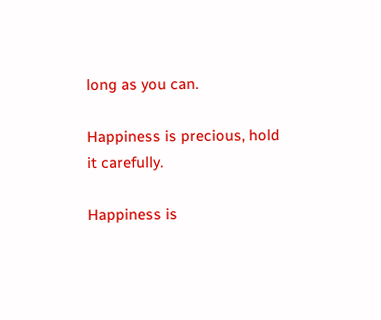long as you can.

Happiness is precious, hold it carefully.

Happiness is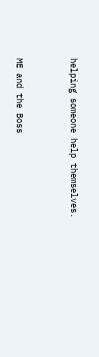helping someone help themselves.


ME and the Boss